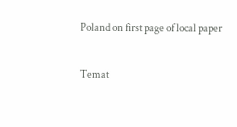Poland on first page of local paper

Temat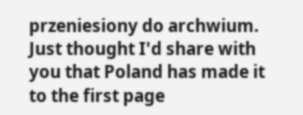przeniesiony do archwium.
Just thought I'd share with you that Poland has made it to the first page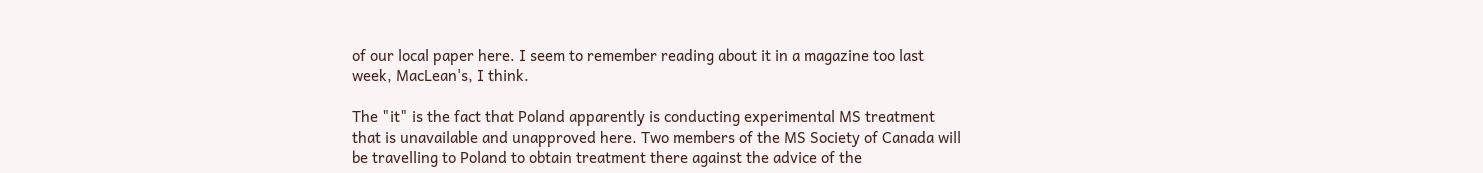of our local paper here. I seem to remember reading about it in a magazine too last week, MacLean's, I think.

The "it" is the fact that Poland apparently is conducting experimental MS treatment that is unavailable and unapproved here. Two members of the MS Society of Canada will be travelling to Poland to obtain treatment there against the advice of the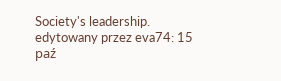Society's leadership.
edytowany przez eva74: 15 paź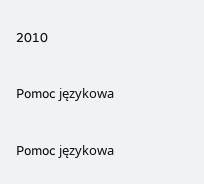2010


Pomoc językowa


Pomoc językowa